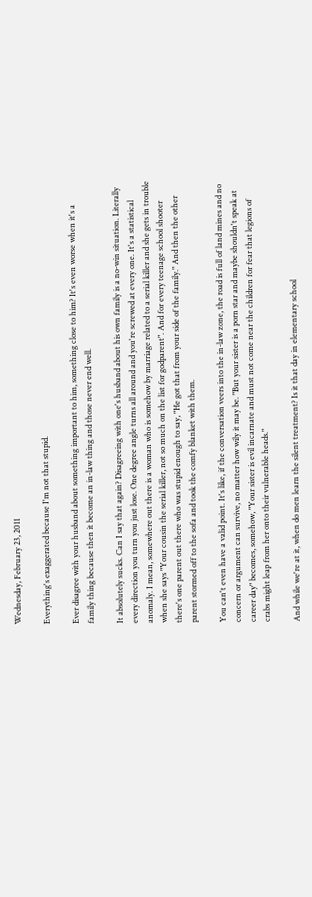Wednesday, February 23, 2011

Everything's exaggerated because I'm not that stupid.

Ever disagree with your husband about something important to him, something close to him? It's even worse when it's a family thing because then it become an in-law thing and those never end well.

It absolutely sucks. Can I say that again? Disagreeing with one's husband about his own family is a no-win situation. Literally every direction you turn you just lose. One degree angle turns all around and you're screwed at every one. It's a statistical anomaly. I mean, somewhere out there is a woman who is somehow by marriage related to a serial killer and she gets in trouble when she says "Your cousin the serial killer, not so much on the list for godparent". And for every teenage school shooter there's one parent out there who was stupid enough to say, "He got that from your side of the family." And then the other parent stormed off to the sofa and took the comfy blanket with them.

You can't even have a valid point. It's like, if the conversation veers into the in-law zone, the road is full of land mines and no concern or argument can survive, no matter how wily it may be. "But your sister is a porn star and maybe shouldn't speak at career day" becomes, somehow, "Your sister is evil incarnate and must not come near the children for fear that legions of crabs might leap from her onto their vulnerable heads."

And while we're at it, when do men learn the silent treatment? Is it that day in elementary school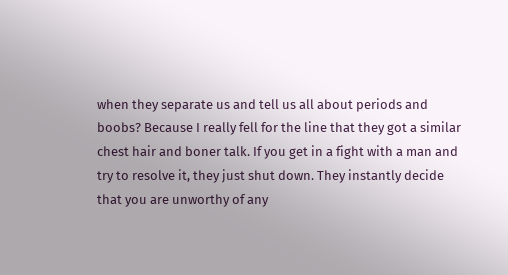when they separate us and tell us all about periods and boobs? Because I really fell for the line that they got a similar chest hair and boner talk. If you get in a fight with a man and try to resolve it, they just shut down. They instantly decide that you are unworthy of any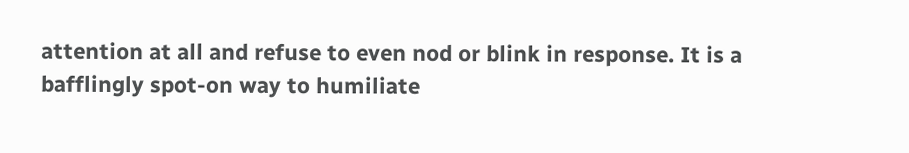attention at all and refuse to even nod or blink in response. It is a bafflingly spot-on way to humiliate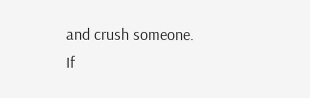and crush someone. If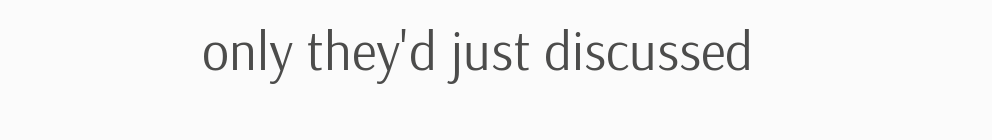only they'd just discussed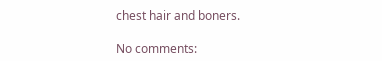chest hair and boners.

No comments: